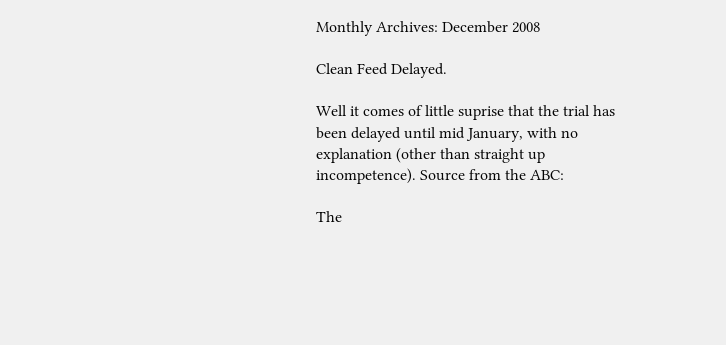Monthly Archives: December 2008

Clean Feed Delayed.

Well it comes of little suprise that the trial has been delayed until mid January, with no explanation (other than straight up incompetence). Source from the ABC:

The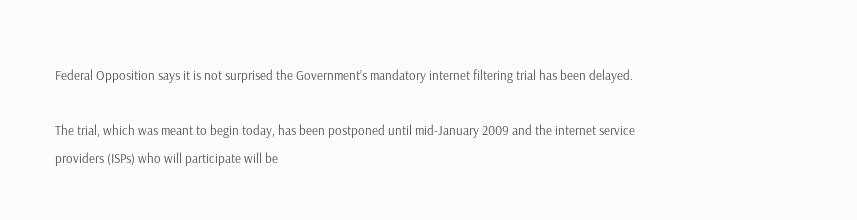Federal Opposition says it is not surprised the Government’s mandatory internet filtering trial has been delayed.

The trial, which was meant to begin today, has been postponed until mid-January 2009 and the internet service providers (ISPs) who will participate will be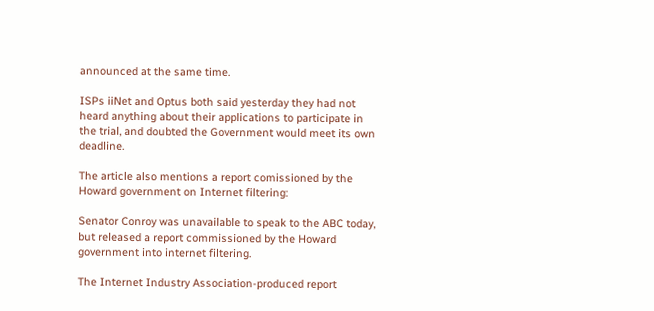announced at the same time.

ISPs iiNet and Optus both said yesterday they had not heard anything about their applications to participate in the trial, and doubted the Government would meet its own deadline.

The article also mentions a report comissioned by the Howard government on Internet filtering:

Senator Conroy was unavailable to speak to the ABC today, but released a report commissioned by the Howard government into internet filtering.

The Internet Industry Association-produced report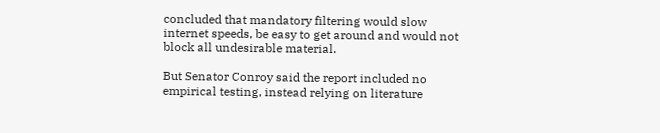concluded that mandatory filtering would slow internet speeds, be easy to get around and would not block all undesirable material.

But Senator Conroy said the report included no empirical testing, instead relying on literature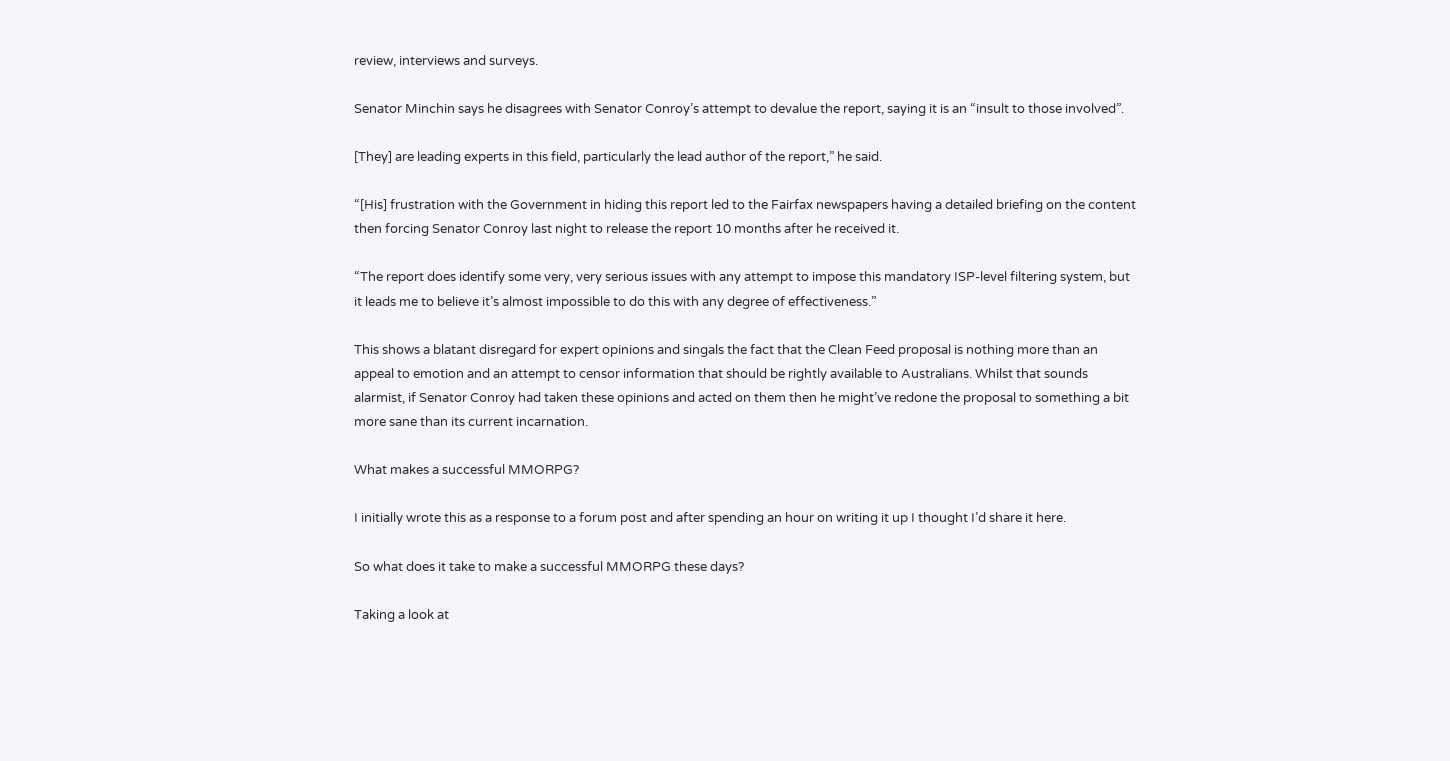review, interviews and surveys.

Senator Minchin says he disagrees with Senator Conroy’s attempt to devalue the report, saying it is an “insult to those involved”.

[They] are leading experts in this field, particularly the lead author of the report,” he said.

“[His] frustration with the Government in hiding this report led to the Fairfax newspapers having a detailed briefing on the content then forcing Senator Conroy last night to release the report 10 months after he received it.

“The report does identify some very, very serious issues with any attempt to impose this mandatory ISP-level filtering system, but it leads me to believe it’s almost impossible to do this with any degree of effectiveness.”

This shows a blatant disregard for expert opinions and singals the fact that the Clean Feed proposal is nothing more than an appeal to emotion and an attempt to censor information that should be rightly available to Australians. Whilst that sounds alarmist, if Senator Conroy had taken these opinions and acted on them then he might’ve redone the proposal to something a bit more sane than its current incarnation.

What makes a successful MMORPG?

I initially wrote this as a response to a forum post and after spending an hour on writing it up I thought I’d share it here.

So what does it take to make a successful MMORPG these days?

Taking a look at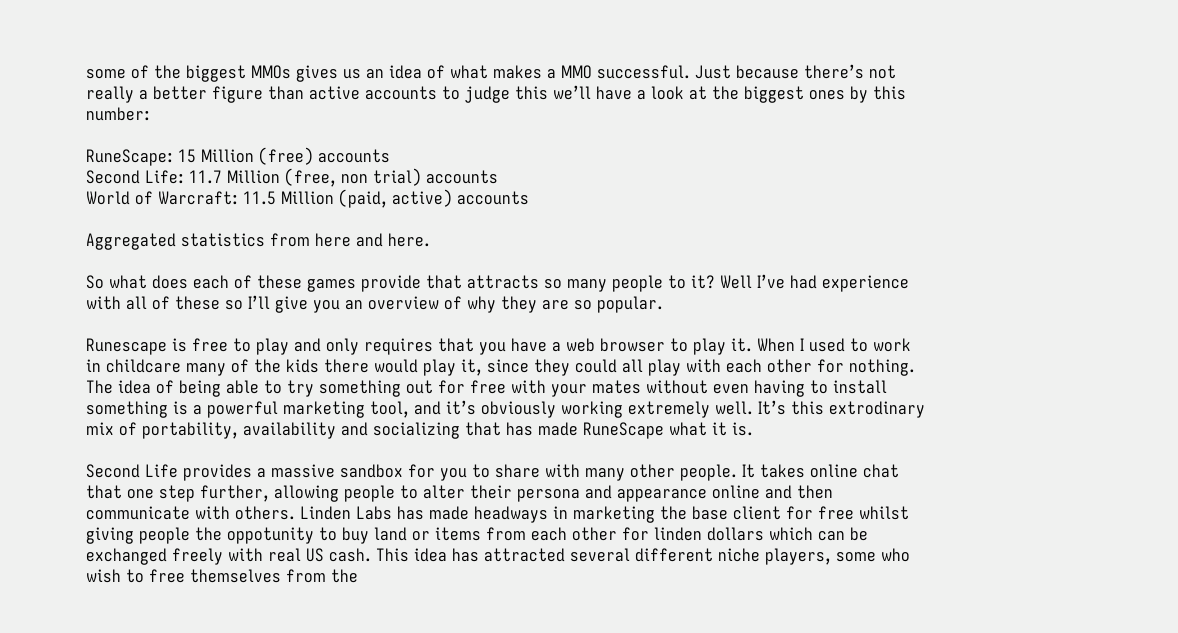some of the biggest MMOs gives us an idea of what makes a MMO successful. Just because there’s not really a better figure than active accounts to judge this we’ll have a look at the biggest ones by this number:

RuneScape: 15 Million (free) accounts
Second Life: 11.7 Million (free, non trial) accounts
World of Warcraft: 11.5 Million (paid, active) accounts

Aggregated statistics from here and here.

So what does each of these games provide that attracts so many people to it? Well I’ve had experience with all of these so I’ll give you an overview of why they are so popular.

Runescape is free to play and only requires that you have a web browser to play it. When I used to work in childcare many of the kids there would play it, since they could all play with each other for nothing. The idea of being able to try something out for free with your mates without even having to install something is a powerful marketing tool, and it’s obviously working extremely well. It’s this extrodinary mix of portability, availability and socializing that has made RuneScape what it is.

Second Life provides a massive sandbox for you to share with many other people. It takes online chat that one step further, allowing people to alter their persona and appearance online and then communicate with others. Linden Labs has made headways in marketing the base client for free whilst giving people the oppotunity to buy land or items from each other for linden dollars which can be exchanged freely with real US cash. This idea has attracted several different niche players, some who wish to free themselves from the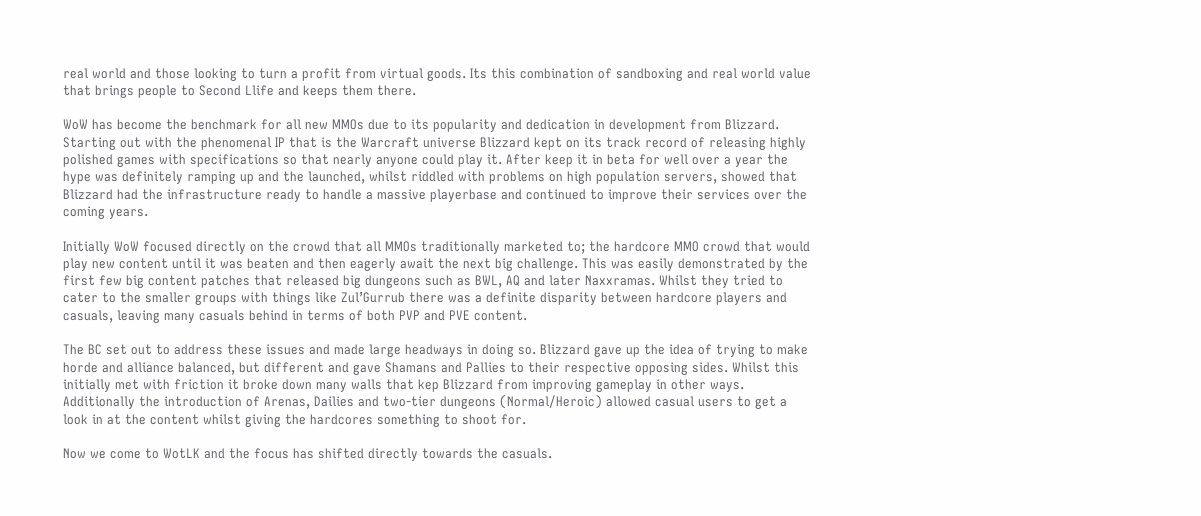real world and those looking to turn a profit from virtual goods. Its this combination of sandboxing and real world value that brings people to Second Llife and keeps them there.

WoW has become the benchmark for all new MMOs due to its popularity and dedication in development from Blizzard. Starting out with the phenomenal IP that is the Warcraft universe Blizzard kept on its track record of releasing highly polished games with specifications so that nearly anyone could play it. After keep it in beta for well over a year the hype was definitely ramping up and the launched, whilst riddled with problems on high population servers, showed that Blizzard had the infrastructure ready to handle a massive playerbase and continued to improve their services over the coming years.

Initially WoW focused directly on the crowd that all MMOs traditionally marketed to; the hardcore MMO crowd that would play new content until it was beaten and then eagerly await the next big challenge. This was easily demonstrated by the first few big content patches that released big dungeons such as BWL, AQ and later Naxxramas. Whilst they tried to cater to the smaller groups with things like Zul’Gurrub there was a definite disparity between hardcore players and casuals, leaving many casuals behind in terms of both PVP and PVE content.

The BC set out to address these issues and made large headways in doing so. Blizzard gave up the idea of trying to make horde and alliance balanced, but different and gave Shamans and Pallies to their respective opposing sides. Whilst this initially met with friction it broke down many walls that kep Blizzard from improving gameplay in other ways. Additionally the introduction of Arenas, Dailies and two-tier dungeons (Normal/Heroic) allowed casual users to get a look in at the content whilst giving the hardcores something to shoot for.

Now we come to WotLK and the focus has shifted directly towards the casuals.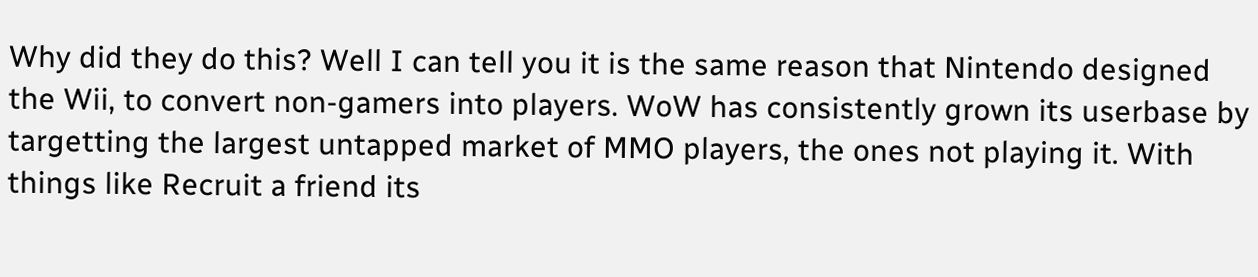Why did they do this? Well I can tell you it is the same reason that Nintendo designed the Wii, to convert non-gamers into players. WoW has consistently grown its userbase by targetting the largest untapped market of MMO players, the ones not playing it. With things like Recruit a friend its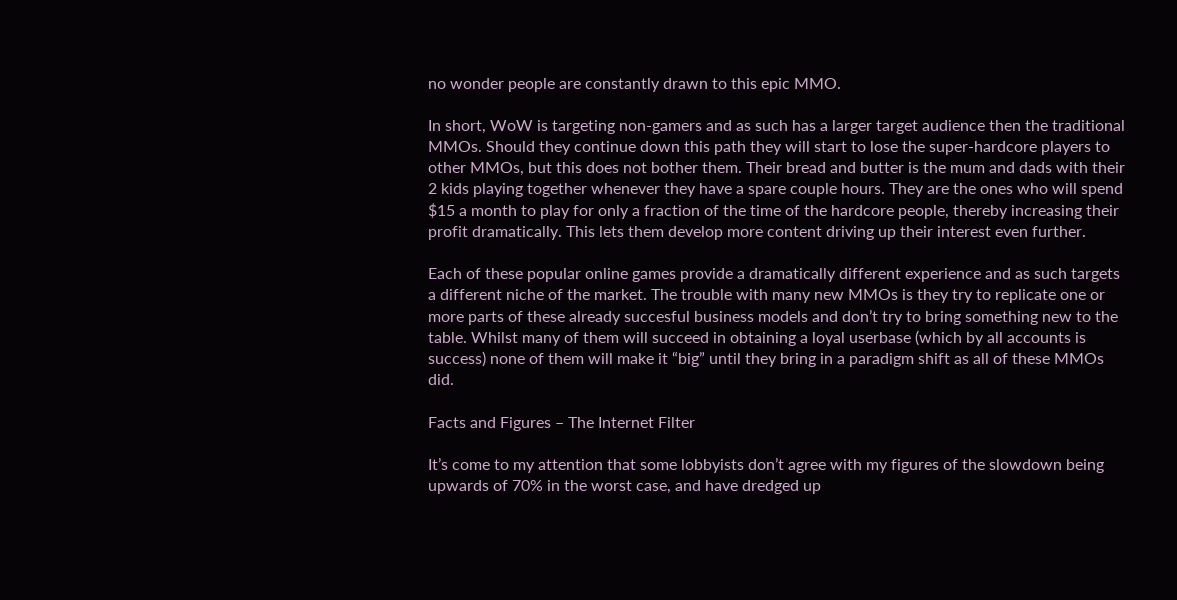no wonder people are constantly drawn to this epic MMO.

In short, WoW is targeting non-gamers and as such has a larger target audience then the traditional MMOs. Should they continue down this path they will start to lose the super-hardcore players to other MMOs, but this does not bother them. Their bread and butter is the mum and dads with their 2 kids playing together whenever they have a spare couple hours. They are the ones who will spend $15 a month to play for only a fraction of the time of the hardcore people, thereby increasing their profit dramatically. This lets them develop more content driving up their interest even further.

Each of these popular online games provide a dramatically different experience and as such targets a different niche of the market. The trouble with many new MMOs is they try to replicate one or more parts of these already succesful business models and don’t try to bring something new to the table. Whilst many of them will succeed in obtaining a loyal userbase (which by all accounts is success) none of them will make it “big” until they bring in a paradigm shift as all of these MMOs did.

Facts and Figures – The Internet Filter

It’s come to my attention that some lobbyists don’t agree with my figures of the slowdown being upwards of 70% in the worst case, and have dredged up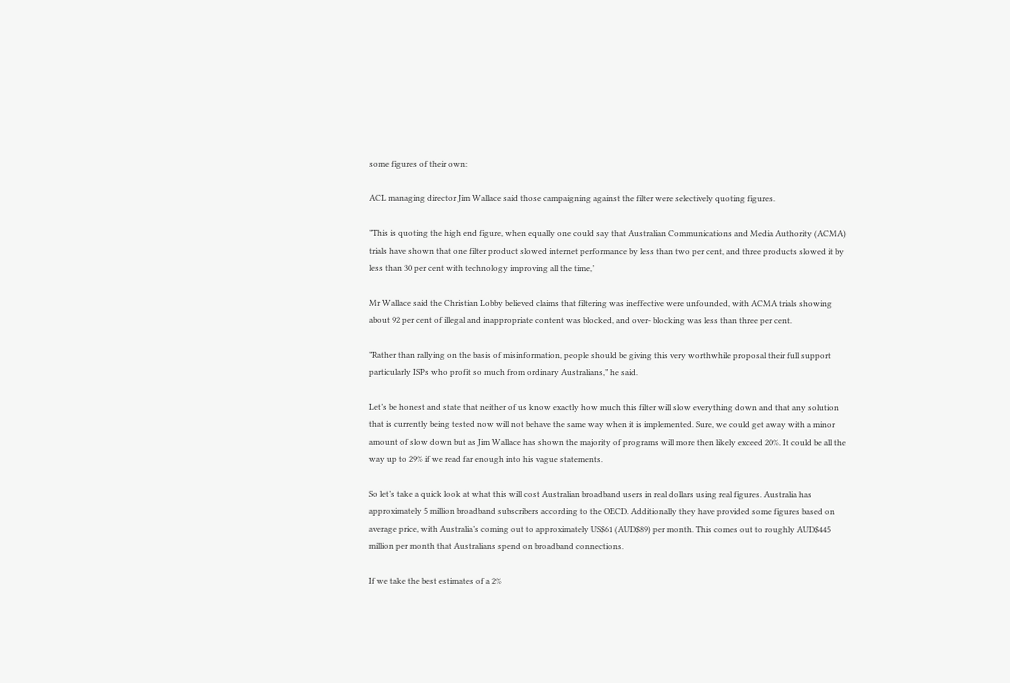some figures of their own:

ACL managing director Jim Wallace said those campaigning against the filter were selectively quoting figures.

”This is quoting the high end figure, when equally one could say that Australian Communications and Media Authority (ACMA) trials have shown that one filter product slowed internet performance by less than two per cent, and three products slowed it by less than 30 per cent with technology improving all the time,’

Mr Wallace said the Christian Lobby believed claims that filtering was ineffective were unfounded, with ACMA trials showing about 92 per cent of illegal and inappropriate content was blocked, and over- blocking was less than three per cent.

”Rather than rallying on the basis of misinformation, people should be giving this very worthwhile proposal their full support particularly ISPs who profit so much from ordinary Australians,” he said.

Let’s be honest and state that neither of us know exactly how much this filter will slow everything down and that any solution that is currently being tested now will not behave the same way when it is implemented. Sure, we could get away with a minor amount of slow down but as Jim Wallace has shown the majority of programs will more then likely exceed 20%. It could be all the way up to 29% if we read far enough into his vague statements.

So let’s take a quick look at what this will cost Australian broadband users in real dollars using real figures. Australia has approximately 5 million broadband subscribers according to the OECD. Additionally they have provided some figures based on average price, with Australia’s coming out to approximately US$61 (AUD$89) per month. This comes out to roughly AUD$445 million per month that Australians spend on broadband connections.

If we take the best estimates of a 2%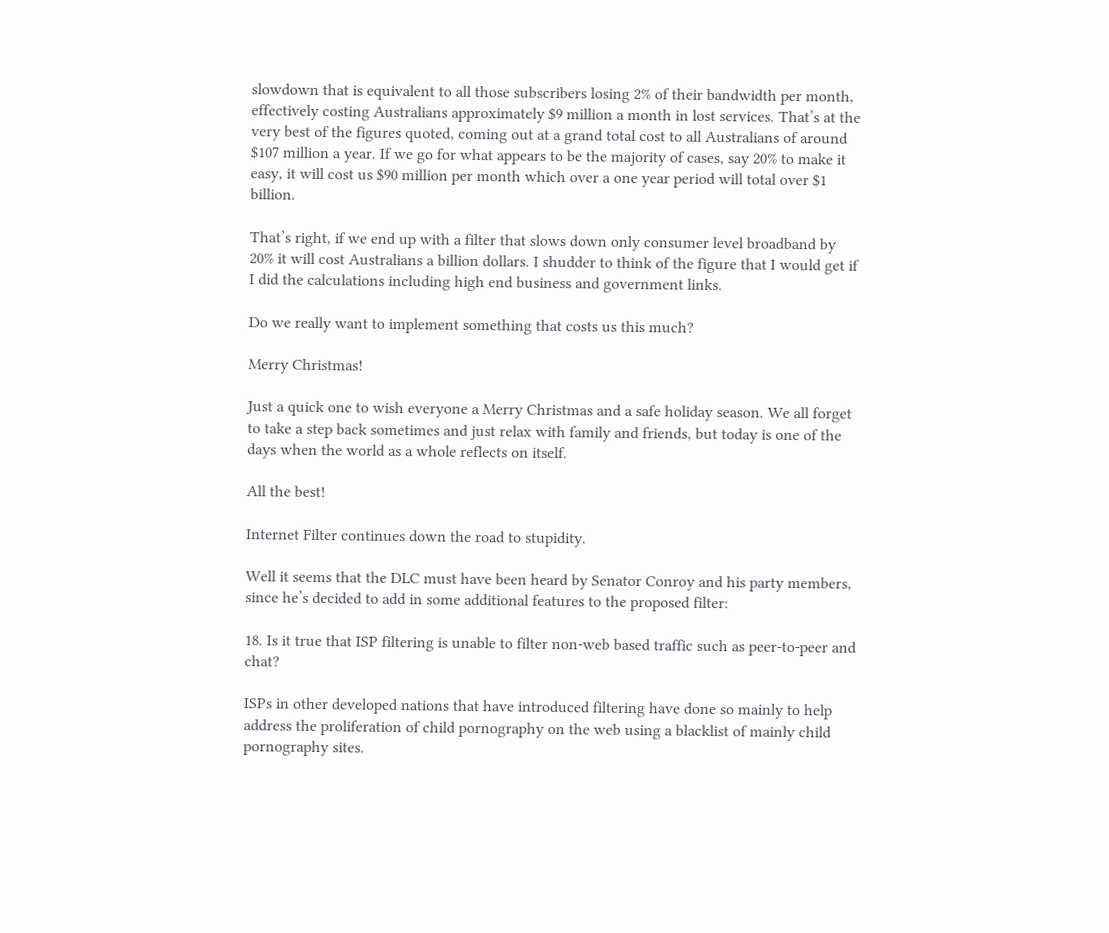slowdown that is equivalent to all those subscribers losing 2% of their bandwidth per month, effectively costing Australians approximately $9 million a month in lost services. That’s at the very best of the figures quoted, coming out at a grand total cost to all Australians of around $107 million a year. If we go for what appears to be the majority of cases, say 20% to make it easy, it will cost us $90 million per month which over a one year period will total over $1 billion.

That’s right, if we end up with a filter that slows down only consumer level broadband by 20% it will cost Australians a billion dollars. I shudder to think of the figure that I would get if I did the calculations including high end business and government links.

Do we really want to implement something that costs us this much?

Merry Christmas!

Just a quick one to wish everyone a Merry Christmas and a safe holiday season. We all forget to take a step back sometimes and just relax with family and friends, but today is one of the days when the world as a whole reflects on itself.

All the best!

Internet Filter continues down the road to stupidity.

Well it seems that the DLC must have been heard by Senator Conroy and his party members, since he’s decided to add in some additional features to the proposed filter:

18. Is it true that ISP filtering is unable to filter non-web based traffic such as peer-to-peer and chat?

ISPs in other developed nations that have introduced filtering have done so mainly to help address the proliferation of child pornography on the web using a blacklist of mainly child pornography sites.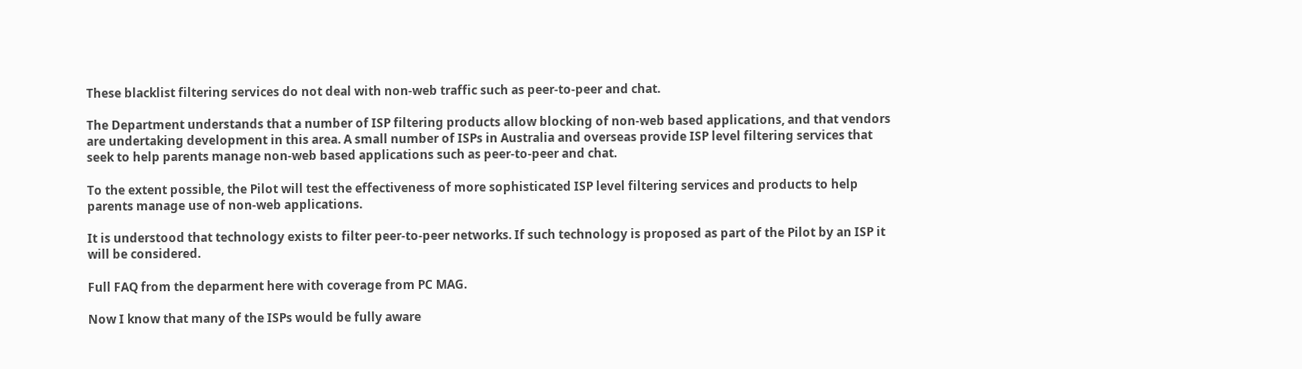These blacklist filtering services do not deal with non-web traffic such as peer-to-peer and chat.

The Department understands that a number of ISP filtering products allow blocking of non-web based applications, and that vendors are undertaking development in this area. A small number of ISPs in Australia and overseas provide ISP level filtering services that seek to help parents manage non-web based applications such as peer-to-peer and chat.

To the extent possible, the Pilot will test the effectiveness of more sophisticated ISP level filtering services and products to help parents manage use of non-web applications.

It is understood that technology exists to filter peer-to-peer networks. If such technology is proposed as part of the Pilot by an ISP it will be considered.

Full FAQ from the deparment here with coverage from PC MAG.

Now I know that many of the ISPs would be fully aware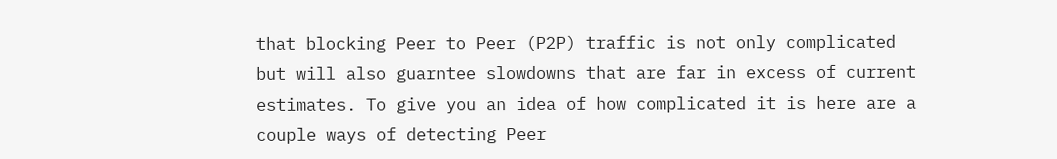that blocking Peer to Peer (P2P) traffic is not only complicated but will also guarntee slowdowns that are far in excess of current estimates. To give you an idea of how complicated it is here are a couple ways of detecting Peer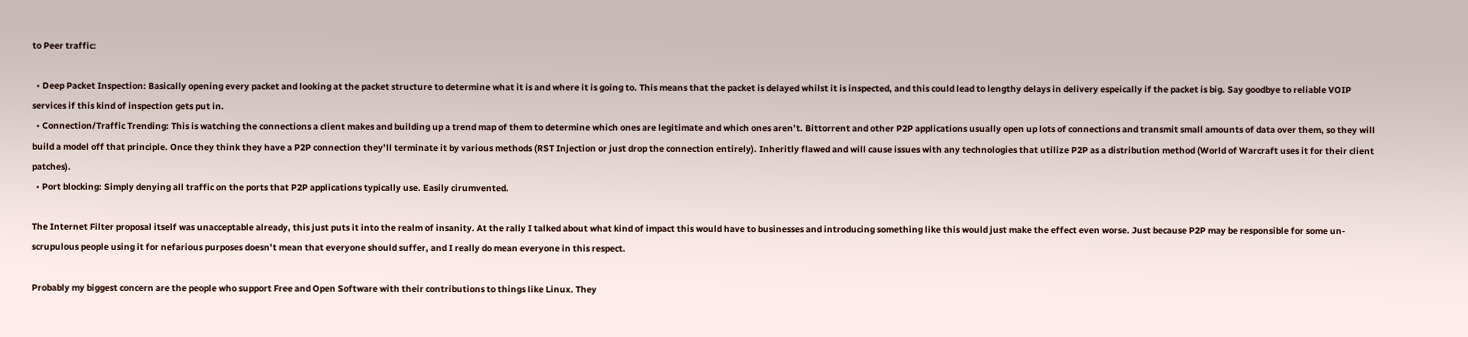to Peer traffic:

  • Deep Packet Inspection: Basically opening every packet and looking at the packet structure to determine what it is and where it is going to. This means that the packet is delayed whilst it is inspected, and this could lead to lengthy delays in delivery espeically if the packet is big. Say goodbye to reliable VOIP services if this kind of inspection gets put in.
  • Connection/Traffic Trending: This is watching the connections a client makes and building up a trend map of them to determine which ones are legitimate and which ones aren’t. Bittorrent and other P2P applications usually open up lots of connections and transmit small amounts of data over them, so they will build a model off that principle. Once they think they have a P2P connection they’ll terminate it by various methods (RST Injection or just drop the connection entirely). Inheritly flawed and will cause issues with any technologies that utilize P2P as a distribution method (World of Warcraft uses it for their client patches).
  • Port blocking: Simply denying all traffic on the ports that P2P applications typically use. Easily cirumvented.

The Internet Filter proposal itself was unacceptable already, this just puts it into the realm of insanity. At the rally I talked about what kind of impact this would have to businesses and introducing something like this would just make the effect even worse. Just because P2P may be responsible for some un-scrupulous people using it for nefarious purposes doesn’t mean that everyone should suffer, and I really do mean everyone in this respect.

Probably my biggest concern are the people who support Free and Open Software with their contributions to things like Linux. They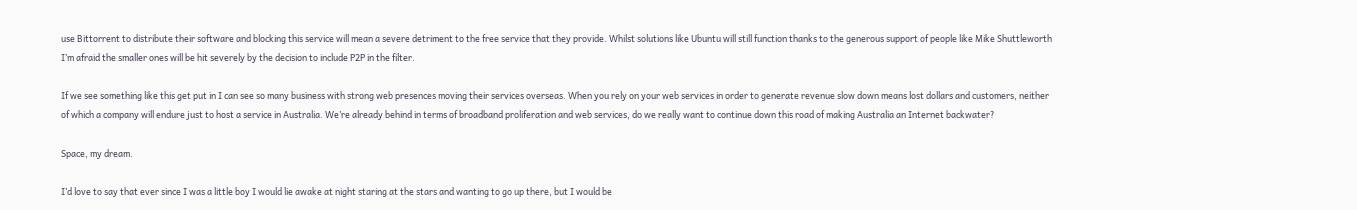use Bittorrent to distribute their software and blocking this service will mean a severe detriment to the free service that they provide. Whilst solutions like Ubuntu will still function thanks to the generous support of people like Mike Shuttleworth I’m afraid the smaller ones will be hit severely by the decision to include P2P in the filter.

If we see something like this get put in I can see so many business with strong web presences moving their services overseas. When you rely on your web services in order to generate revenue slow down means lost dollars and customers, neither of which a company will endure just to host a service in Australia. We’re already behind in terms of broadband proliferation and web services, do we really want to continue down this road of making Australia an Internet backwater?

Space, my dream.

I’d love to say that ever since I was a little boy I would lie awake at night staring at the stars and wanting to go up there, but I would be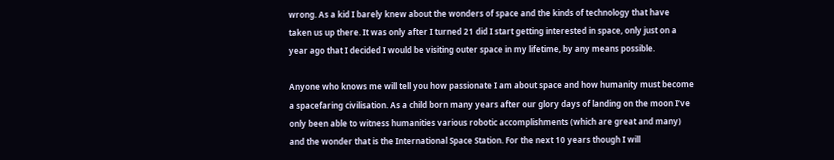wrong. As a kid I barely knew about the wonders of space and the kinds of technology that have taken us up there. It was only after I turned 21 did I start getting interested in space, only just on a year ago that I decided I would be visiting outer space in my lifetime, by any means possible.

Anyone who knows me will tell you how passionate I am about space and how humanity must become a spacefaring civilisation. As a child born many years after our glory days of landing on the moon I’ve only been able to witness humanities various robotic accomplishments (which are great and many) and the wonder that is the International Space Station. For the next 10 years though I will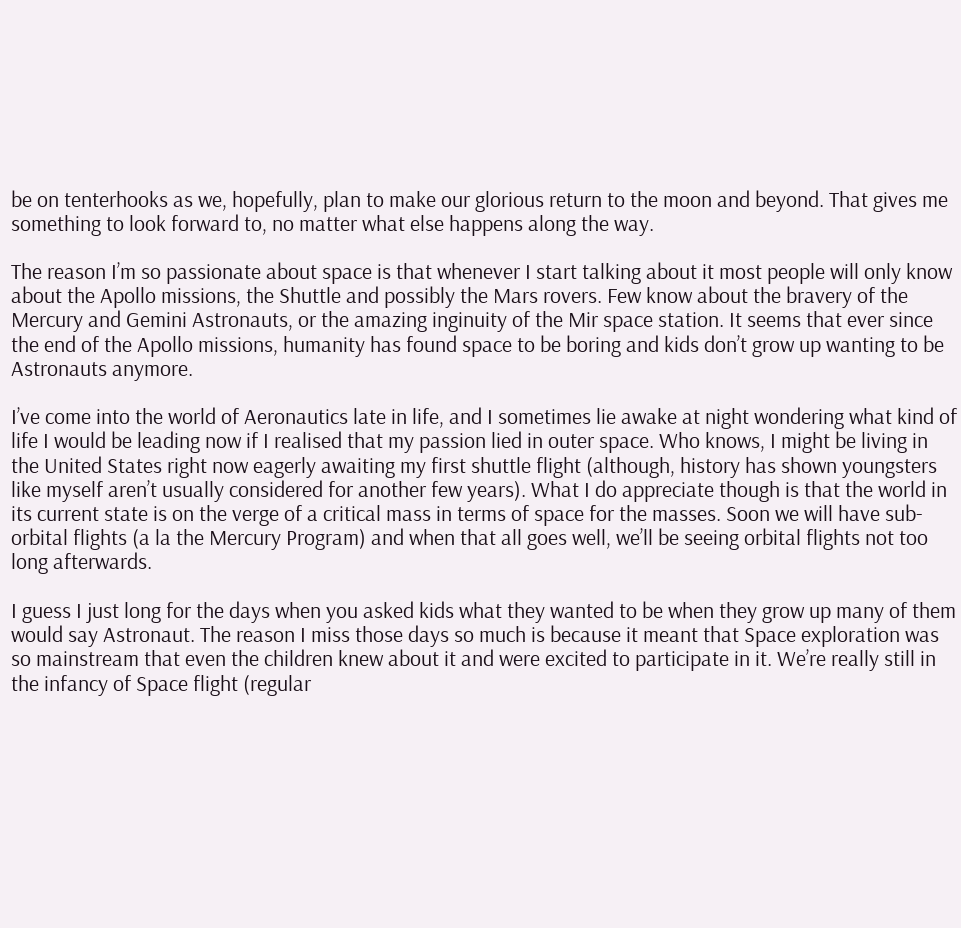be on tenterhooks as we, hopefully, plan to make our glorious return to the moon and beyond. That gives me something to look forward to, no matter what else happens along the way.

The reason I’m so passionate about space is that whenever I start talking about it most people will only know about the Apollo missions, the Shuttle and possibly the Mars rovers. Few know about the bravery of the Mercury and Gemini Astronauts, or the amazing inginuity of the Mir space station. It seems that ever since the end of the Apollo missions, humanity has found space to be boring and kids don’t grow up wanting to be Astronauts anymore.

I’ve come into the world of Aeronautics late in life, and I sometimes lie awake at night wondering what kind of life I would be leading now if I realised that my passion lied in outer space. Who knows, I might be living in the United States right now eagerly awaiting my first shuttle flight (although, history has shown youngsters like myself aren’t usually considered for another few years). What I do appreciate though is that the world in its current state is on the verge of a critical mass in terms of space for the masses. Soon we will have sub-orbital flights (a la the Mercury Program) and when that all goes well, we’ll be seeing orbital flights not too long afterwards.

I guess I just long for the days when you asked kids what they wanted to be when they grow up many of them would say Astronaut. The reason I miss those days so much is because it meant that Space exploration was so mainstream that even the children knew about it and were excited to participate in it. We’re really still in the infancy of Space flight (regular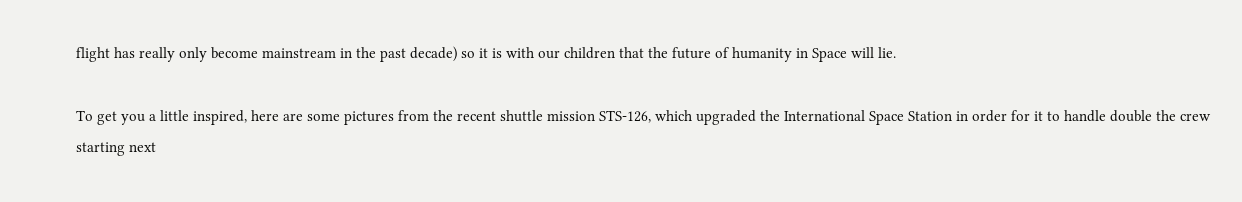flight has really only become mainstream in the past decade) so it is with our children that the future of humanity in Space will lie.

To get you a little inspired, here are some pictures from the recent shuttle mission STS-126, which upgraded the International Space Station in order for it to handle double the crew starting next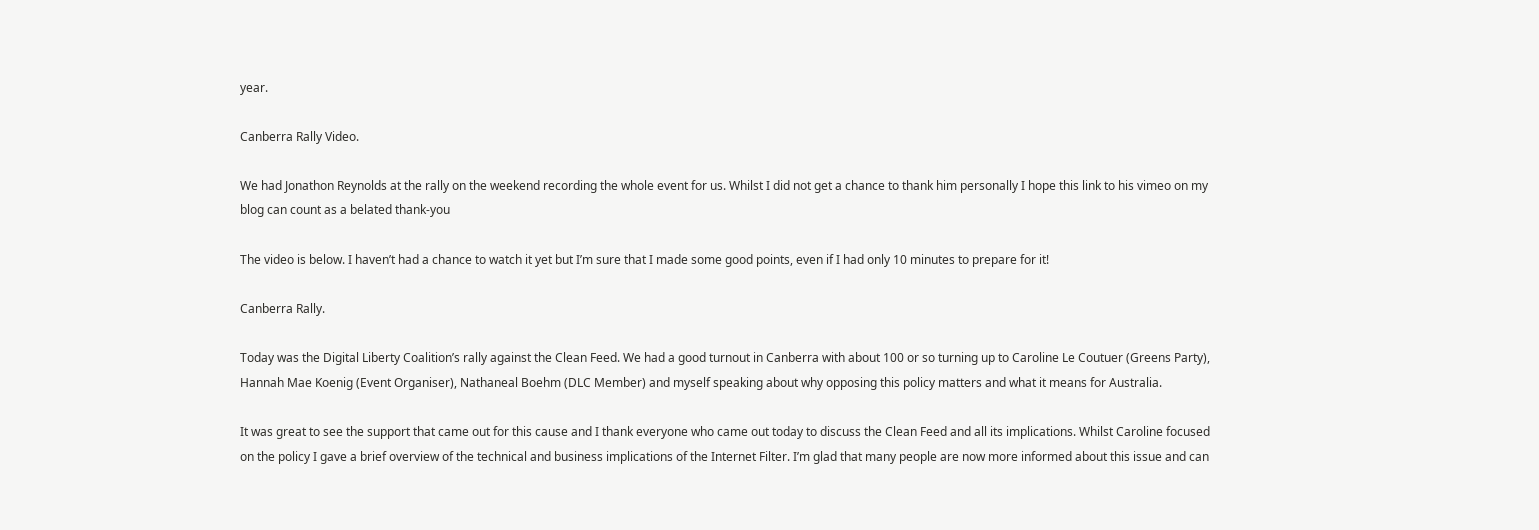year.

Canberra Rally Video.

We had Jonathon Reynolds at the rally on the weekend recording the whole event for us. Whilst I did not get a chance to thank him personally I hope this link to his vimeo on my blog can count as a belated thank-you

The video is below. I haven’t had a chance to watch it yet but I’m sure that I made some good points, even if I had only 10 minutes to prepare for it!

Canberra Rally.

Today was the Digital Liberty Coalition’s rally against the Clean Feed. We had a good turnout in Canberra with about 100 or so turning up to Caroline Le Coutuer (Greens Party), Hannah Mae Koenig (Event Organiser), Nathaneal Boehm (DLC Member) and myself speaking about why opposing this policy matters and what it means for Australia.

It was great to see the support that came out for this cause and I thank everyone who came out today to discuss the Clean Feed and all its implications. Whilst Caroline focused on the policy I gave a brief overview of the technical and business implications of the Internet Filter. I’m glad that many people are now more informed about this issue and can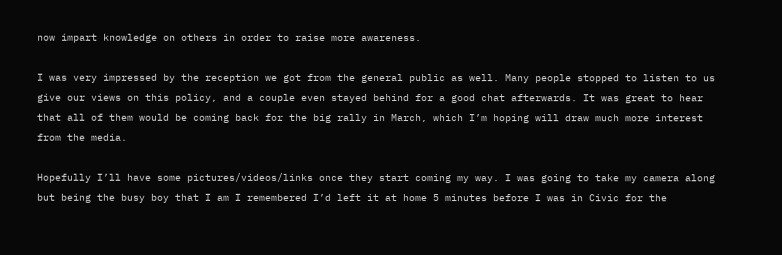now impart knowledge on others in order to raise more awareness.

I was very impressed by the reception we got from the general public as well. Many people stopped to listen to us give our views on this policy, and a couple even stayed behind for a good chat afterwards. It was great to hear that all of them would be coming back for the big rally in March, which I’m hoping will draw much more interest from the media.

Hopefully I’ll have some pictures/videos/links once they start coming my way. I was going to take my camera along but being the busy boy that I am I remembered I’d left it at home 5 minutes before I was in Civic for the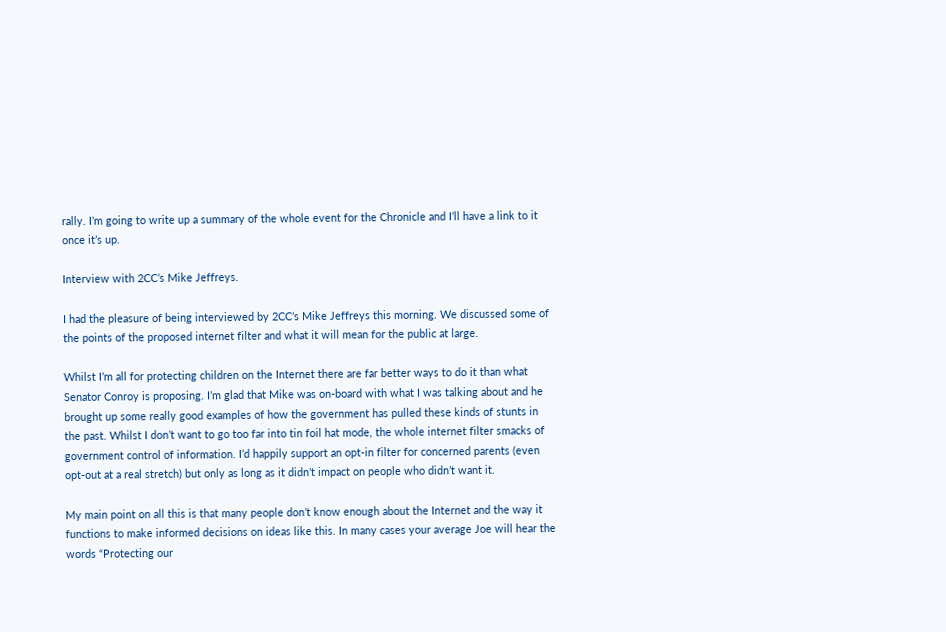rally. I’m going to write up a summary of the whole event for the Chronicle and I’ll have a link to it once it’s up.

Interview with 2CC’s Mike Jeffreys.

I had the pleasure of being interviewed by 2CC’s Mike Jeffreys this morning. We discussed some of the points of the proposed internet filter and what it will mean for the public at large.

Whilst I’m all for protecting children on the Internet there are far better ways to do it than what Senator Conroy is proposing. I’m glad that Mike was on-board with what I was talking about and he brought up some really good examples of how the government has pulled these kinds of stunts in the past. Whilst I don’t want to go too far into tin foil hat mode, the whole internet filter smacks of government control of information. I’d happily support an opt-in filter for concerned parents (even opt-out at a real stretch) but only as long as it didn’t impact on people who didn’t want it.

My main point on all this is that many people don’t know enough about the Internet and the way it functions to make informed decisions on ideas like this. In many cases your average Joe will hear the words “Protecting our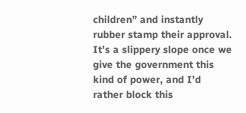children” and instantly rubber stamp their approval. It’s a slippery slope once we give the government this kind of power, and I’d rather block this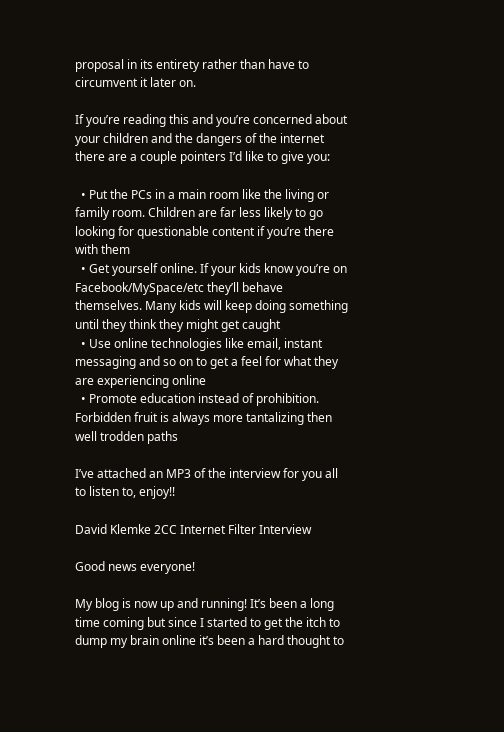proposal in its entirety rather than have to circumvent it later on.

If you’re reading this and you’re concerned about your children and the dangers of the internet there are a couple pointers I’d like to give you:

  • Put the PCs in a main room like the living or family room. Children are far less likely to go looking for questionable content if you’re there with them
  • Get yourself online. If your kids know you’re on Facebook/MySpace/etc they’ll behave themselves. Many kids will keep doing something until they think they might get caught
  • Use online technologies like email, instant messaging and so on to get a feel for what they are experiencing online
  • Promote education instead of prohibition. Forbidden fruit is always more tantalizing then well trodden paths

I’ve attached an MP3 of the interview for you all to listen to, enjoy!!

David Klemke 2CC Internet Filter Interview

Good news everyone!

My blog is now up and running! It’s been a long time coming but since I started to get the itch to dump my brain online it’s been a hard thought to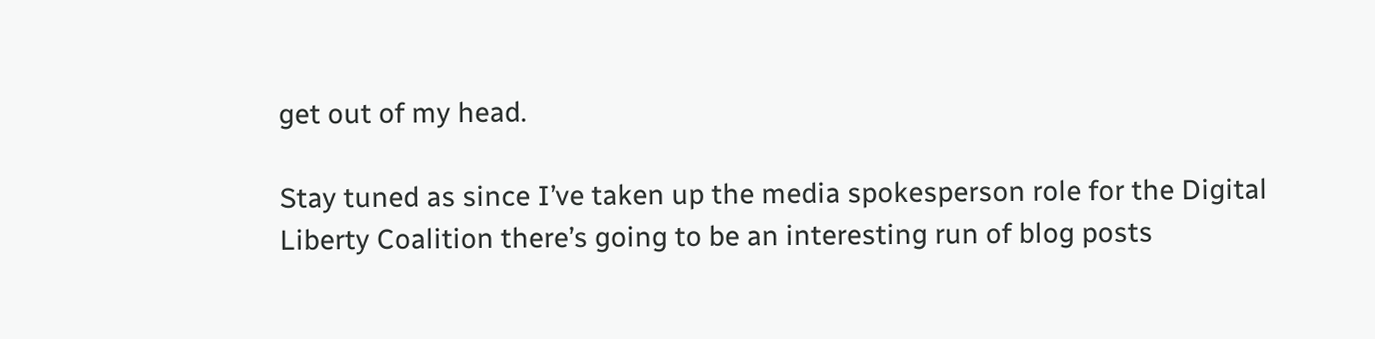get out of my head.

Stay tuned as since I’ve taken up the media spokesperson role for the Digital Liberty Coalition there’s going to be an interesting run of blog posts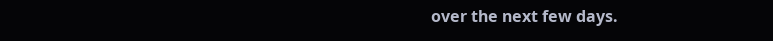over the next few days.